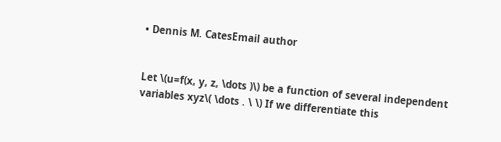• Dennis M. CatesEmail author


Let \(u=f(x, y, z, \dots )\) be a function of several independent variables xyz\( \dots . \ \) If we differentiate this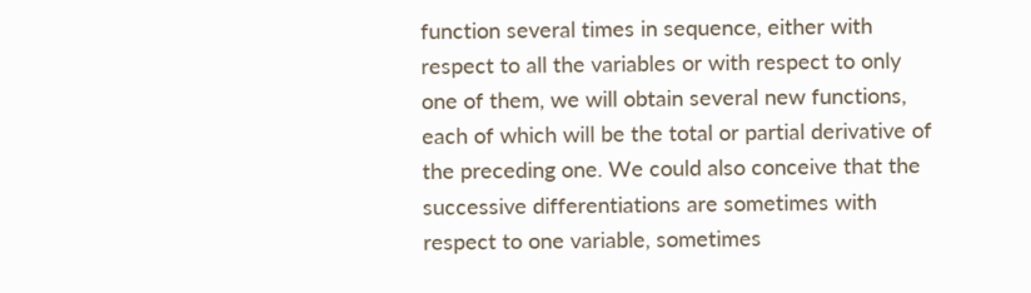function several times in sequence, either with respect to all the variables or with respect to only one of them, we will obtain several new functions, each of which will be the total or partial derivative of the preceding one. We could also conceive that the successive differentiations are sometimes with respect to one variable, sometimes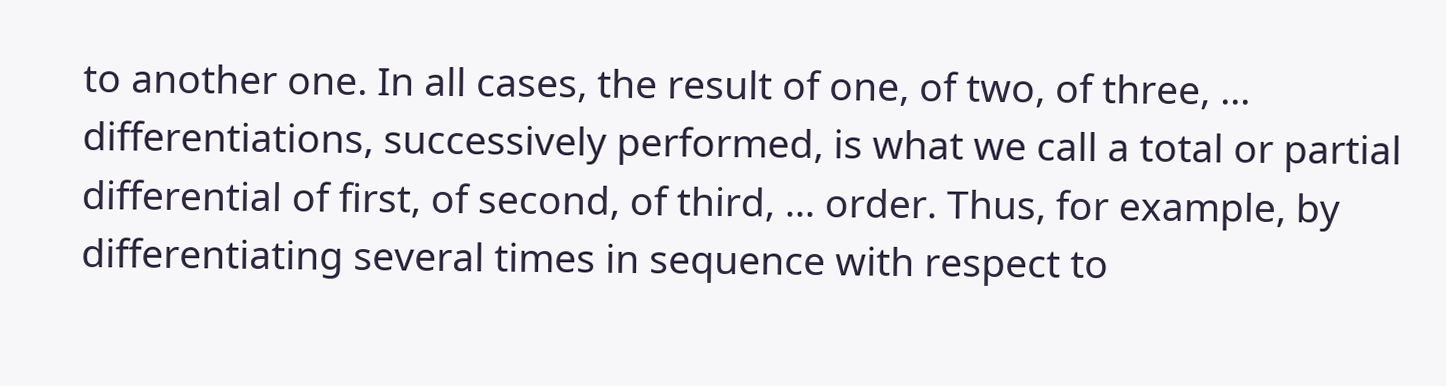to another one. In all cases, the result of one, of two, of three, ... differentiations, successively performed, is what we call a total or partial differential of first, of second, of third, ... order. Thus, for example, by differentiating several times in sequence with respect to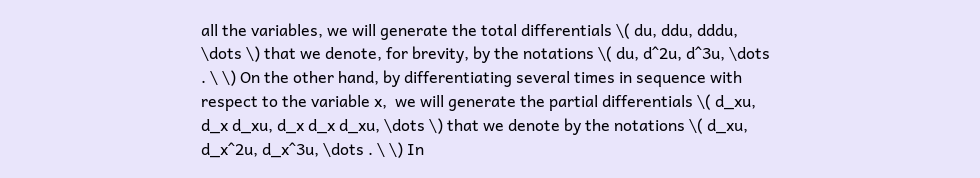all the variables, we will generate the total differentials \( du, ddu, dddu, \dots \) that we denote, for brevity, by the notations \( du, d^2u, d^3u, \dots . \ \) On the other hand, by differentiating several times in sequence with respect to the variable x,  we will generate the partial differentials \( d_xu, d_x d_xu, d_x d_x d_xu, \dots \) that we denote by the notations \( d_xu, d_x^2u, d_x^3u, \dots . \ \) In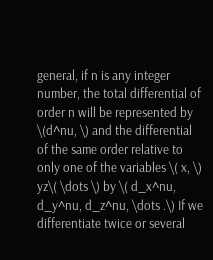general, if n is any integer number, the total differential of order n will be represented by \(d^nu, \) and the differential of the same order relative to only one of the variables \( x, \) yz\( \dots \) by \( d_x^nu, d_y^nu, d_z^nu, \dots .\) If we differentiate twice or several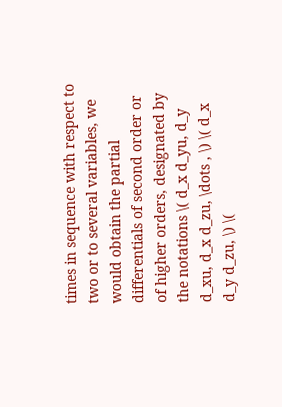times in sequence with respect to two or to several variables, we would obtain the partial differentials of second order or of higher orders, designated by the notations \( d_x d_yu, d_y d_xu, d_x d_zu, \dots , \) \( d_x d_y d_zu, \) \(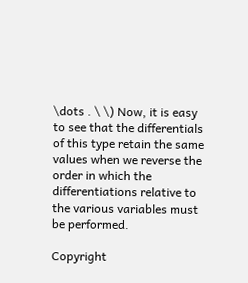\dots . \ \) Now, it is easy to see that the differentials of this type retain the same values when we reverse the order in which the differentiations relative to the various variables must be performed.

Copyright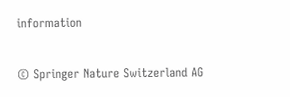information

© Springer Nature Switzerland AG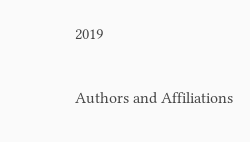2019

Authors and Affiliations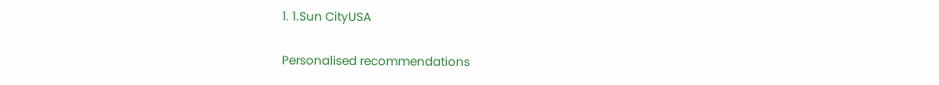1. 1.Sun CityUSA

Personalised recommendations